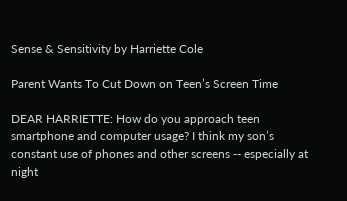Sense & Sensitivity by Harriette Cole

Parent Wants To Cut Down on Teen’s Screen Time

DEAR HARRIETTE: How do you approach teen smartphone and computer usage? I think my son’s constant use of phones and other screens -- especially at night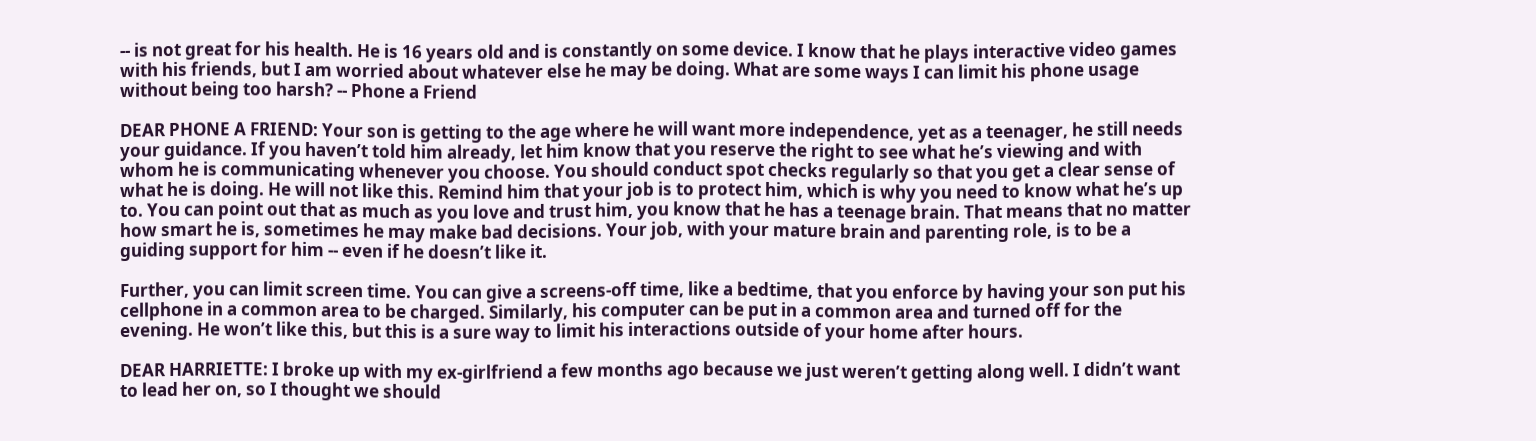-- is not great for his health. He is 16 years old and is constantly on some device. I know that he plays interactive video games with his friends, but I am worried about whatever else he may be doing. What are some ways I can limit his phone usage without being too harsh? -- Phone a Friend

DEAR PHONE A FRIEND: Your son is getting to the age where he will want more independence, yet as a teenager, he still needs your guidance. If you haven’t told him already, let him know that you reserve the right to see what he’s viewing and with whom he is communicating whenever you choose. You should conduct spot checks regularly so that you get a clear sense of what he is doing. He will not like this. Remind him that your job is to protect him, which is why you need to know what he’s up to. You can point out that as much as you love and trust him, you know that he has a teenage brain. That means that no matter how smart he is, sometimes he may make bad decisions. Your job, with your mature brain and parenting role, is to be a guiding support for him -- even if he doesn’t like it.

Further, you can limit screen time. You can give a screens-off time, like a bedtime, that you enforce by having your son put his cellphone in a common area to be charged. Similarly, his computer can be put in a common area and turned off for the evening. He won’t like this, but this is a sure way to limit his interactions outside of your home after hours.

DEAR HARRIETTE: I broke up with my ex-girlfriend a few months ago because we just weren’t getting along well. I didn’t want to lead her on, so I thought we should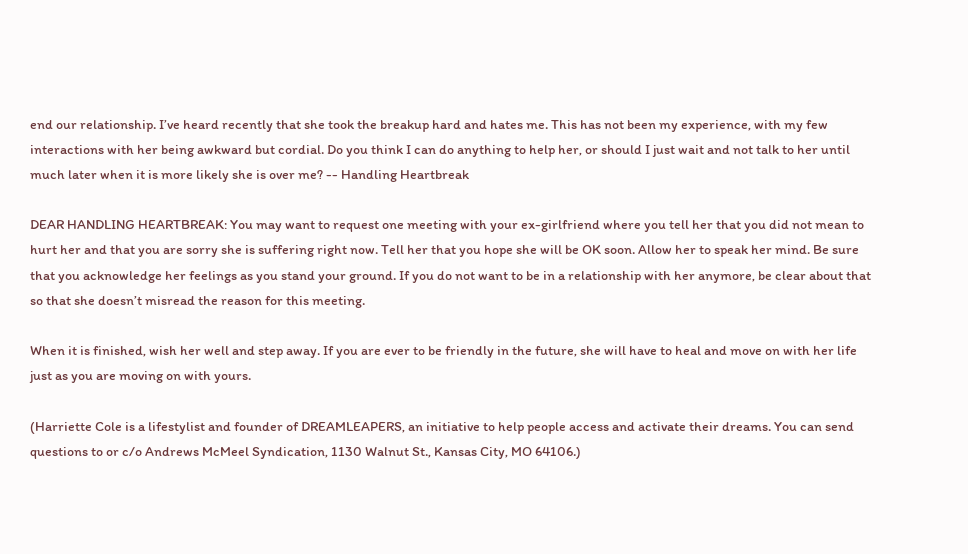end our relationship. I’ve heard recently that she took the breakup hard and hates me. This has not been my experience, with my few interactions with her being awkward but cordial. Do you think I can do anything to help her, or should I just wait and not talk to her until much later when it is more likely she is over me? -- Handling Heartbreak

DEAR HANDLING HEARTBREAK: You may want to request one meeting with your ex-girlfriend where you tell her that you did not mean to hurt her and that you are sorry she is suffering right now. Tell her that you hope she will be OK soon. Allow her to speak her mind. Be sure that you acknowledge her feelings as you stand your ground. If you do not want to be in a relationship with her anymore, be clear about that so that she doesn’t misread the reason for this meeting.

When it is finished, wish her well and step away. If you are ever to be friendly in the future, she will have to heal and move on with her life just as you are moving on with yours.

(Harriette Cole is a lifestylist and founder of DREAMLEAPERS, an initiative to help people access and activate their dreams. You can send questions to or c/o Andrews McMeel Syndication, 1130 Walnut St., Kansas City, MO 64106.)